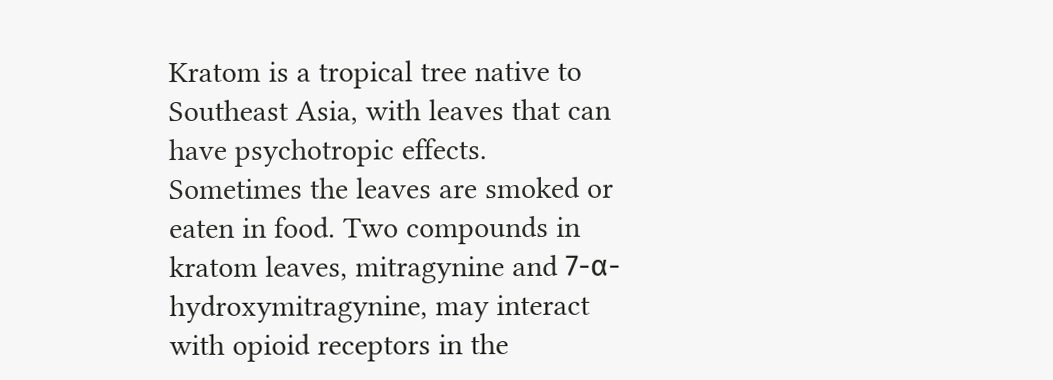Kratom is a tropical tree native to Southeast Asia, with leaves that can have psychotropic effects. Sometimes the leaves are smoked or eaten in food. Two compounds in kratom leaves, mitragynine and 7-α-hydroxymitragynine, may interact with opioid receptors in the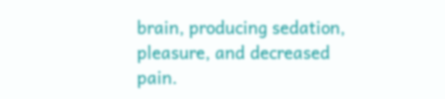brain, producing sedation, pleasure, and decreased pain.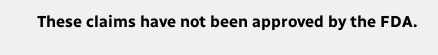These claims have not been approved by the FDA.